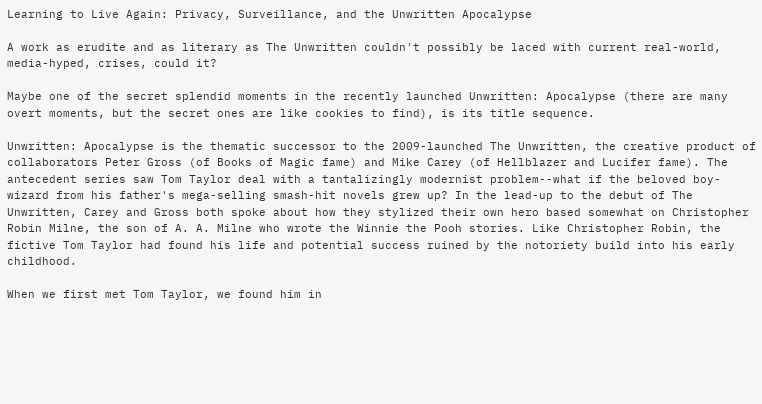Learning to Live Again: Privacy, Surveillance, and the Unwritten Apocalypse

A work as erudite and as literary as The Unwritten couldn't possibly be laced with current real-world, media-hyped, crises, could it?

Maybe one of the secret splendid moments in the recently launched Unwritten: Apocalypse (there are many overt moments, but the secret ones are like cookies to find), is its title sequence.

Unwritten: Apocalypse is the thematic successor to the 2009-launched The Unwritten, the creative product of collaborators Peter Gross (of Books of Magic fame) and Mike Carey (of Hellblazer and Lucifer fame). The antecedent series saw Tom Taylor deal with a tantalizingly modernist problem--what if the beloved boy-wizard from his father's mega-selling smash-hit novels grew up? In the lead-up to the debut of The Unwritten, Carey and Gross both spoke about how they stylized their own hero based somewhat on Christopher Robin Milne, the son of A. A. Milne who wrote the Winnie the Pooh stories. Like Christopher Robin, the fictive Tom Taylor had found his life and potential success ruined by the notoriety build into his early childhood.

When we first met Tom Taylor, we found him in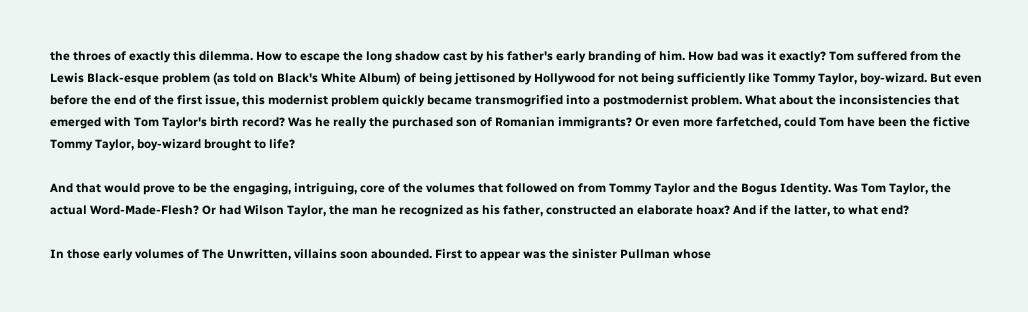the throes of exactly this dilemma. How to escape the long shadow cast by his father's early branding of him. How bad was it exactly? Tom suffered from the Lewis Black-esque problem (as told on Black's White Album) of being jettisoned by Hollywood for not being sufficiently like Tommy Taylor, boy-wizard. But even before the end of the first issue, this modernist problem quickly became transmogrified into a postmodernist problem. What about the inconsistencies that emerged with Tom Taylor's birth record? Was he really the purchased son of Romanian immigrants? Or even more farfetched, could Tom have been the fictive Tommy Taylor, boy-wizard brought to life?

And that would prove to be the engaging, intriguing, core of the volumes that followed on from Tommy Taylor and the Bogus Identity. Was Tom Taylor, the actual Word-Made-Flesh? Or had Wilson Taylor, the man he recognized as his father, constructed an elaborate hoax? And if the latter, to what end?

In those early volumes of The Unwritten, villains soon abounded. First to appear was the sinister Pullman whose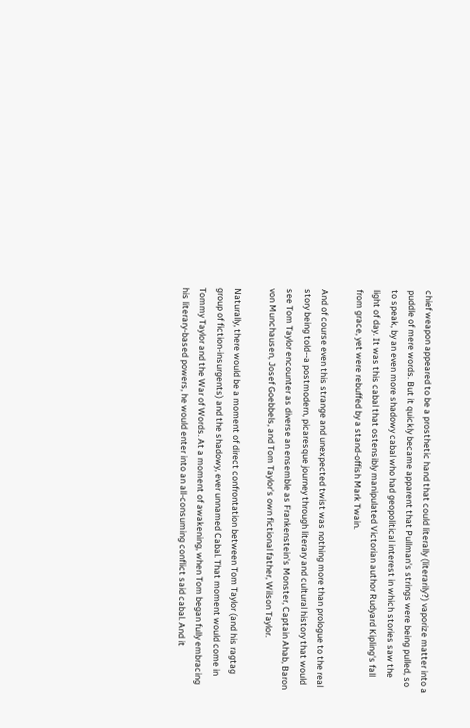chief weapon appeared to be a prosthetic hand that could literally (literarily?) vaporize matter into a puddle of mere words. But it quickly became apparent that Pullman's strings were being pulled, so to speak, by an even more shadowy cabal who had geopolitical interest in which stories saw the light of day. It was this cabal that ostensibly manipulated Victorian author Rudyard Kipling's fall from grace, yet were rebuffed by a stand-offish Mark Twain.

And of course even this strange and unexpected twist was nothing more than prologue to the real story being told--a postmodern, picaresque journey through literary and cultural history that would see Tom Taylor encounter as diverse an ensemble as Frankenstein's Monster, Captain Ahab, Baron von Munchausen, Josef Goebbels, and Tom Taylor's own fictional father, Wilson Taylor.

Naturally, there would be a moment of direct confrontation between Tom Taylor (and his ragtag group of fiction-insurgents) and the shadowy, ever unnamed Cabal. That moment would come in Tommy Taylor and the War of Words. At a moment of awakening, when Tom began fully embracing his literary-based powers, he would enter into an all-consuming conflict said cabal. And it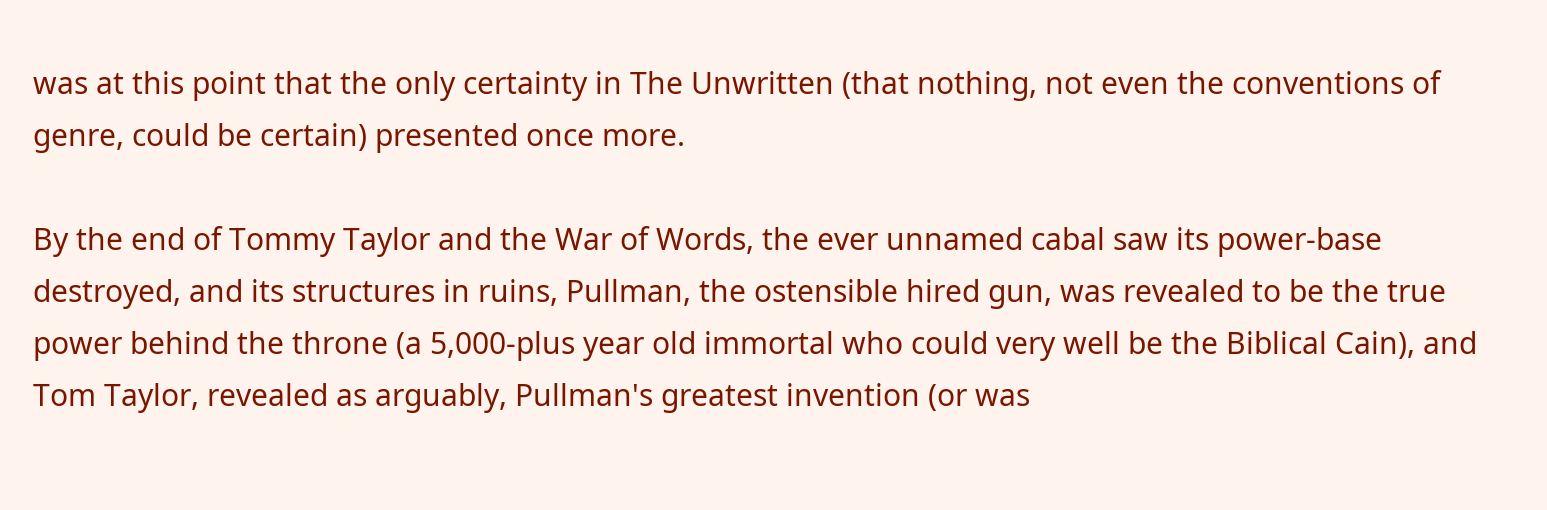was at this point that the only certainty in The Unwritten (that nothing, not even the conventions of genre, could be certain) presented once more.

By the end of Tommy Taylor and the War of Words, the ever unnamed cabal saw its power-base destroyed, and its structures in ruins, Pullman, the ostensible hired gun, was revealed to be the true power behind the throne (a 5,000-plus year old immortal who could very well be the Biblical Cain), and Tom Taylor, revealed as arguably, Pullman's greatest invention (or was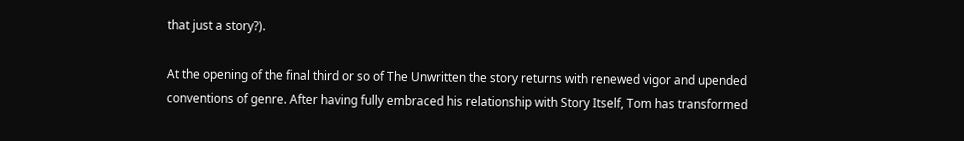that just a story?).

At the opening of the final third or so of The Unwritten the story returns with renewed vigor and upended conventions of genre. After having fully embraced his relationship with Story Itself, Tom has transformed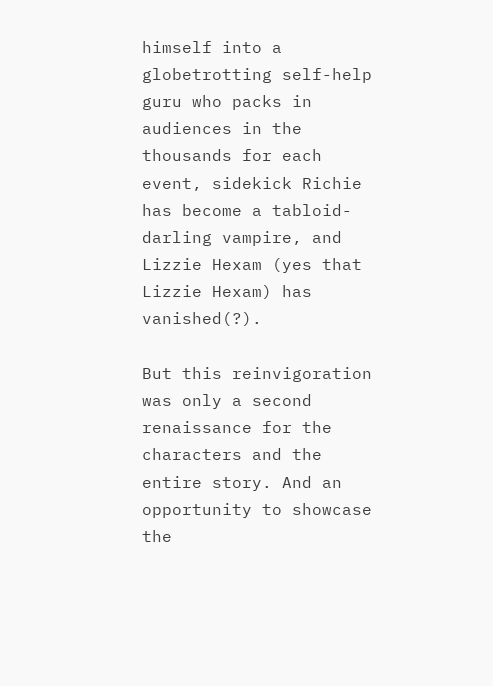himself into a globetrotting self-help guru who packs in audiences in the thousands for each event, sidekick Richie has become a tabloid-darling vampire, and Lizzie Hexam (yes that Lizzie Hexam) has vanished(?).

But this reinvigoration was only a second renaissance for the characters and the entire story. And an opportunity to showcase the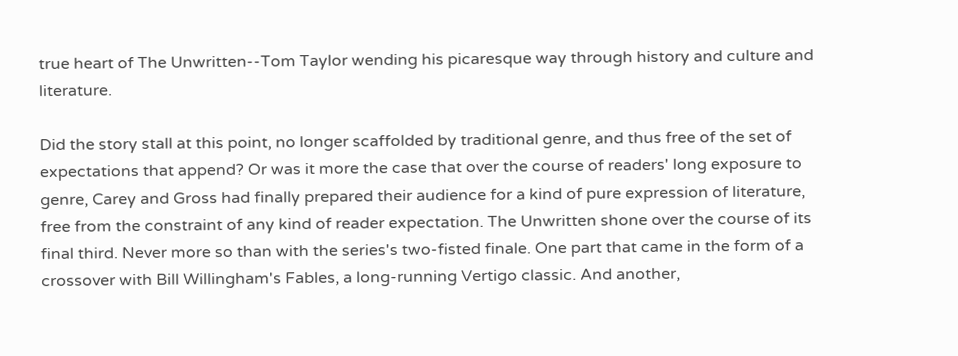true heart of The Unwritten--Tom Taylor wending his picaresque way through history and culture and literature.

Did the story stall at this point, no longer scaffolded by traditional genre, and thus free of the set of expectations that append? Or was it more the case that over the course of readers' long exposure to genre, Carey and Gross had finally prepared their audience for a kind of pure expression of literature, free from the constraint of any kind of reader expectation. The Unwritten shone over the course of its final third. Never more so than with the series's two-fisted finale. One part that came in the form of a crossover with Bill Willingham's Fables, a long-running Vertigo classic. And another,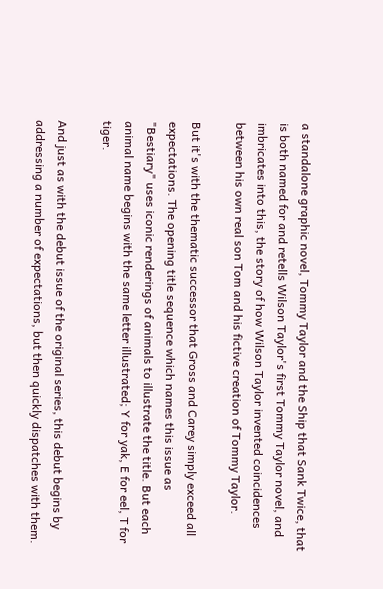a standalone graphic novel, Tommy Taylor and the Ship that Sank Twice, that is both named for and retells Wilson Taylor's first Tommy Taylor novel, and imbricates into this, the story of how Wilson Taylor invented coincidences between his own real son Tom and his fictive creation of Tommy Taylor.

But it's with the thematic successor that Gross and Carey simply exceed all expectations. The opening title sequence which names this issue as "Bestiary" uses iconic renderings of animals to illustrate the title. But each animal name begins with the same letter illustrated; Y for yak, E for eel, T for tiger.

And just as with the debut issue of the original series, this debut begins by addressing a number of expectations, but then quickly dispatches with them.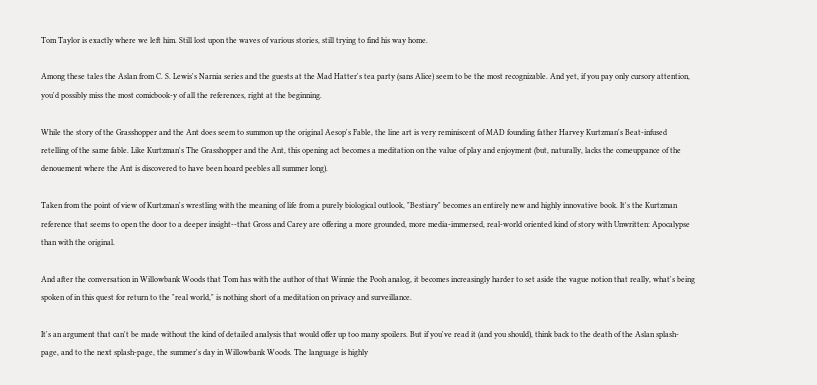Tom Taylor is exactly where we left him. Still lost upon the waves of various stories, still trying to find his way home.

Among these tales the Aslan from C. S. Lewis's Narnia series and the guests at the Mad Hatter's tea party (sans Alice) seem to be the most recognizable. And yet, if you pay only cursory attention, you'd possibly miss the most comicbook-y of all the references, right at the beginning.

While the story of the Grasshopper and the Ant does seem to summon up the original Aesop's Fable, the line art is very reminiscent of MAD founding father Harvey Kurtzman's Beat-infused retelling of the same fable. Like Kurtzman's The Grasshopper and the Ant, this opening act becomes a meditation on the value of play and enjoyment (but, naturally, lacks the comeuppance of the denouement where the Ant is discovered to have been hoard peebles all summer long).

Taken from the point of view of Kurtzman's wrestling with the meaning of life from a purely biological outlook, "Bestiary" becomes an entirely new and highly innovative book. It's the Kurtzman reference that seems to open the door to a deeper insight--that Gross and Carey are offering a more grounded, more media-immersed, real-world oriented kind of story with Unwritten: Apocalypse than with the original.

And after the conversation in Willowbank Woods that Tom has with the author of that Winnie the Pooh analog, it becomes increasingly harder to set aside the vague notion that really, what's being spoken of in this quest for return to the "real world," is nothing short of a meditation on privacy and surveillance.

It's an argument that can't be made without the kind of detailed analysis that would offer up too many spoilers. But if you've read it (and you should), think back to the death of the Aslan splash-page, and to the next splash-page, the summer's day in Willowbank Woods. The language is highly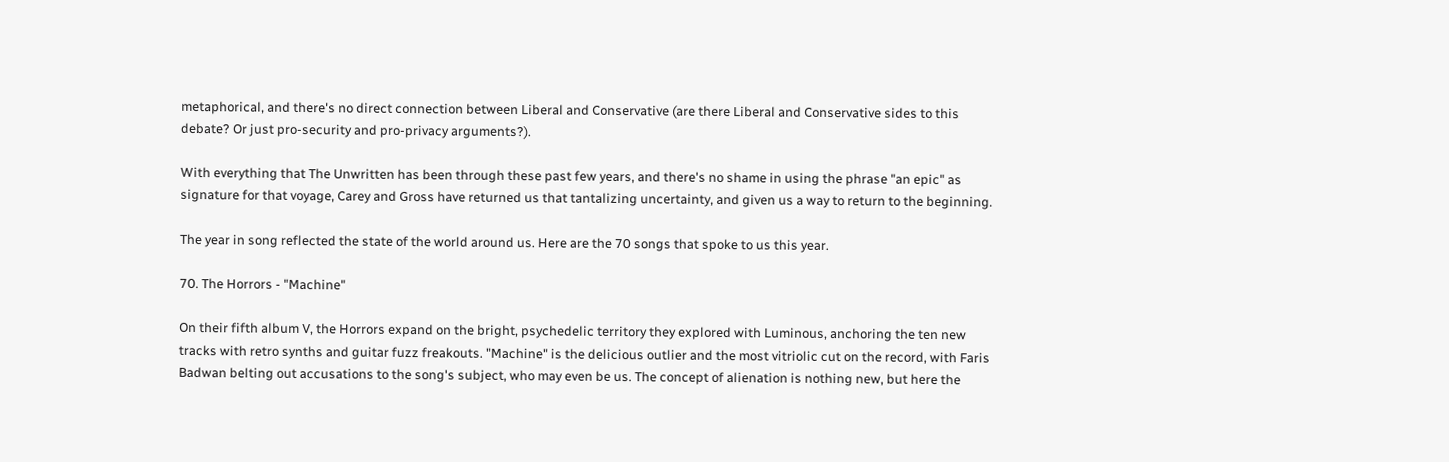metaphorical, and there's no direct connection between Liberal and Conservative (are there Liberal and Conservative sides to this debate? Or just pro-security and pro-privacy arguments?).

With everything that The Unwritten has been through these past few years, and there's no shame in using the phrase "an epic" as signature for that voyage, Carey and Gross have returned us that tantalizing uncertainty, and given us a way to return to the beginning.

The year in song reflected the state of the world around us. Here are the 70 songs that spoke to us this year.

70. The Horrors - "Machine"

On their fifth album V, the Horrors expand on the bright, psychedelic territory they explored with Luminous, anchoring the ten new tracks with retro synths and guitar fuzz freakouts. "Machine" is the delicious outlier and the most vitriolic cut on the record, with Faris Badwan belting out accusations to the song's subject, who may even be us. The concept of alienation is nothing new, but here the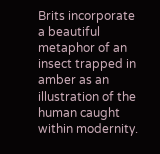Brits incorporate a beautiful metaphor of an insect trapped in amber as an illustration of the human caught within modernity.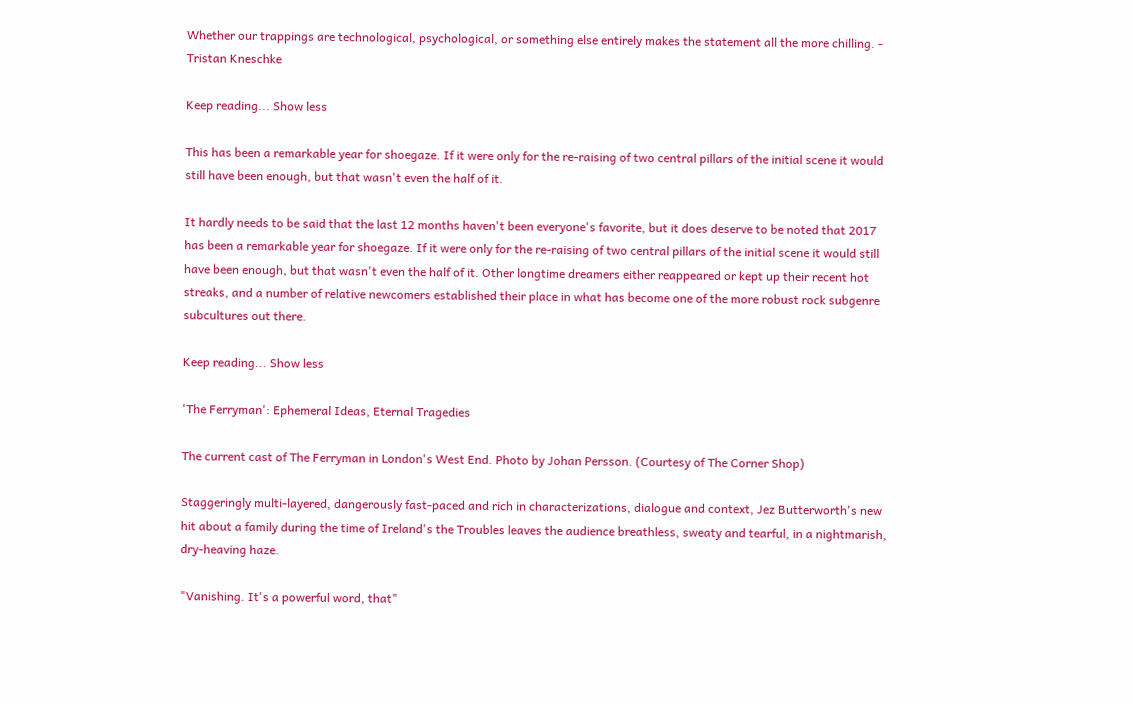Whether our trappings are technological, psychological, or something else entirely makes the statement all the more chilling. - Tristan Kneschke

Keep reading... Show less

This has been a remarkable year for shoegaze. If it were only for the re-raising of two central pillars of the initial scene it would still have been enough, but that wasn't even the half of it.

It hardly needs to be said that the last 12 months haven't been everyone's favorite, but it does deserve to be noted that 2017 has been a remarkable year for shoegaze. If it were only for the re-raising of two central pillars of the initial scene it would still have been enough, but that wasn't even the half of it. Other longtime dreamers either reappeared or kept up their recent hot streaks, and a number of relative newcomers established their place in what has become one of the more robust rock subgenre subcultures out there.

Keep reading... Show less

'The Ferryman': Ephemeral Ideas, Eternal Tragedies

The current cast of The Ferryman in London's West End. Photo by Johan Persson. (Courtesy of The Corner Shop)

Staggeringly multi-layered, dangerously fast-paced and rich in characterizations, dialogue and context, Jez Butterworth's new hit about a family during the time of Ireland's the Troubles leaves the audience breathless, sweaty and tearful, in a nightmarish, dry-heaving haze.

"Vanishing. It's a powerful word, that"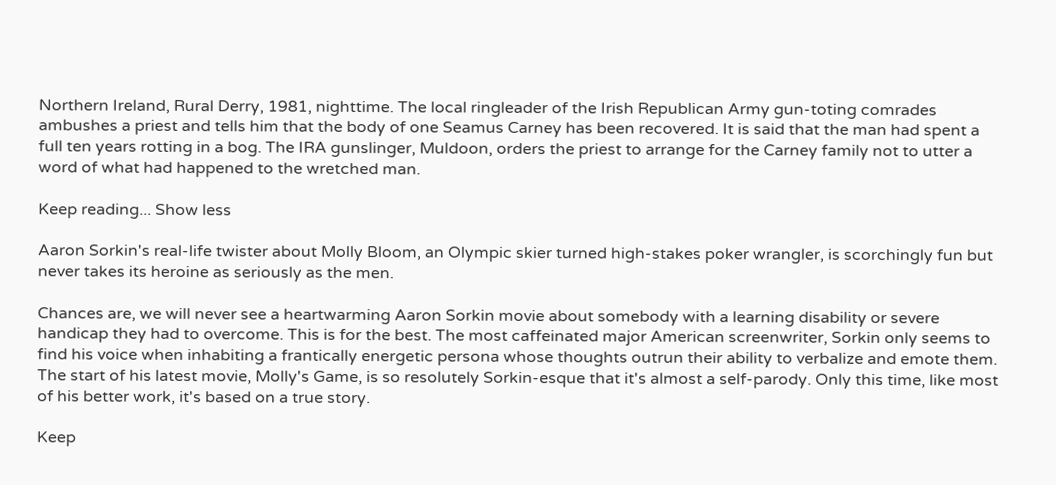Northern Ireland, Rural Derry, 1981, nighttime. The local ringleader of the Irish Republican Army gun-toting comrades ambushes a priest and tells him that the body of one Seamus Carney has been recovered. It is said that the man had spent a full ten years rotting in a bog. The IRA gunslinger, Muldoon, orders the priest to arrange for the Carney family not to utter a word of what had happened to the wretched man.

Keep reading... Show less

Aaron Sorkin's real-life twister about Molly Bloom, an Olympic skier turned high-stakes poker wrangler, is scorchingly fun but never takes its heroine as seriously as the men.

Chances are, we will never see a heartwarming Aaron Sorkin movie about somebody with a learning disability or severe handicap they had to overcome. This is for the best. The most caffeinated major American screenwriter, Sorkin only seems to find his voice when inhabiting a frantically energetic persona whose thoughts outrun their ability to verbalize and emote them. The start of his latest movie, Molly's Game, is so resolutely Sorkin-esque that it's almost a self-parody. Only this time, like most of his better work, it's based on a true story.

Keep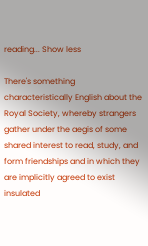reading... Show less

There's something characteristically English about the Royal Society, whereby strangers gather under the aegis of some shared interest to read, study, and form friendships and in which they are implicitly agreed to exist insulated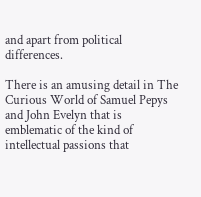and apart from political differences.

There is an amusing detail in The Curious World of Samuel Pepys and John Evelyn that is emblematic of the kind of intellectual passions that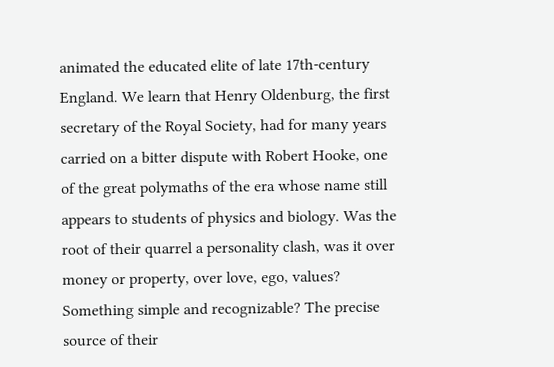animated the educated elite of late 17th-century England. We learn that Henry Oldenburg, the first secretary of the Royal Society, had for many years carried on a bitter dispute with Robert Hooke, one of the great polymaths of the era whose name still appears to students of physics and biology. Was the root of their quarrel a personality clash, was it over money or property, over love, ego, values? Something simple and recognizable? The precise source of their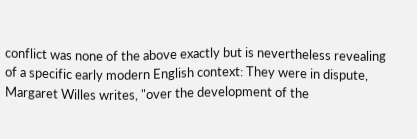conflict was none of the above exactly but is nevertheless revealing of a specific early modern English context: They were in dispute, Margaret Willes writes, "over the development of the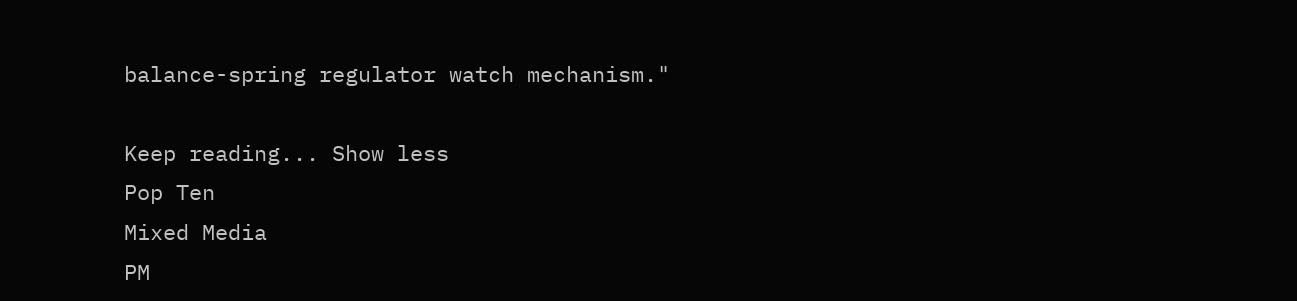balance-spring regulator watch mechanism."

Keep reading... Show less
Pop Ten
Mixed Media
PM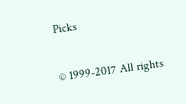Picks

© 1999-2017 All rights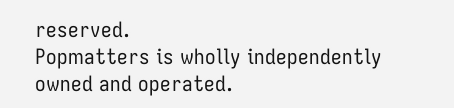reserved.
Popmatters is wholly independently owned and operated.